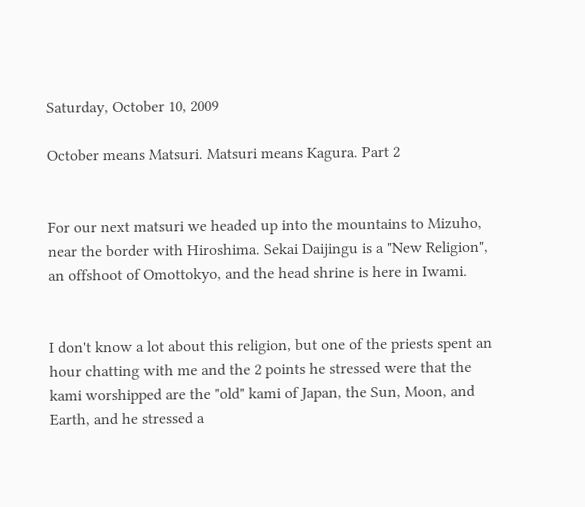Saturday, October 10, 2009

October means Matsuri. Matsuri means Kagura. Part 2


For our next matsuri we headed up into the mountains to Mizuho, near the border with Hiroshima. Sekai Daijingu is a "New Religion", an offshoot of Omottokyo, and the head shrine is here in Iwami.


I don't know a lot about this religion, but one of the priests spent an hour chatting with me and the 2 points he stressed were that the kami worshipped are the "old" kami of Japan, the Sun, Moon, and Earth, and he stressed a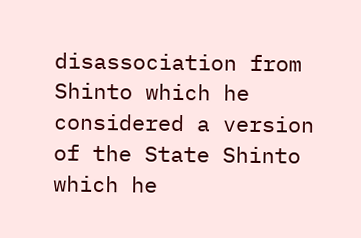disassociation from Shinto which he considered a version of the State Shinto which he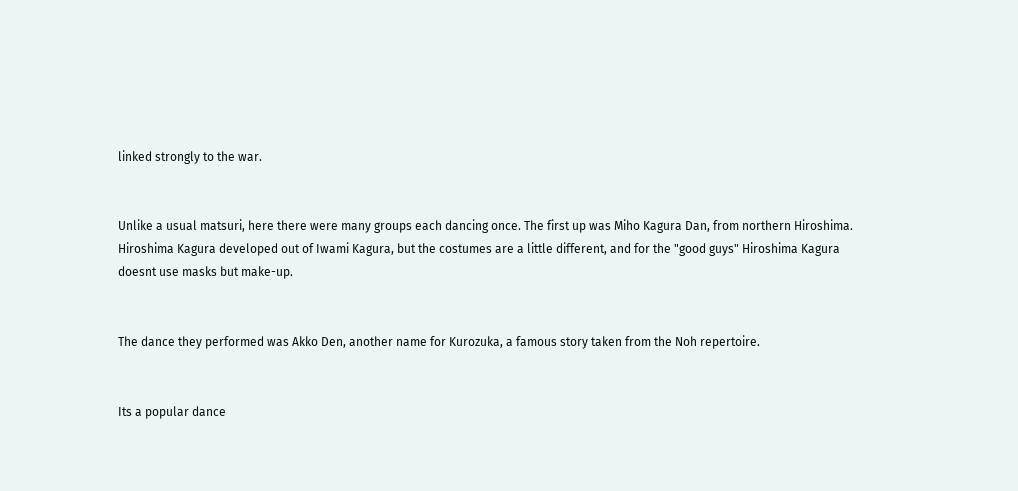linked strongly to the war.


Unlike a usual matsuri, here there were many groups each dancing once. The first up was Miho Kagura Dan, from northern Hiroshima. Hiroshima Kagura developed out of Iwami Kagura, but the costumes are a little different, and for the "good guys" Hiroshima Kagura doesnt use masks but make-up.


The dance they performed was Akko Den, another name for Kurozuka, a famous story taken from the Noh repertoire.


Its a popular dance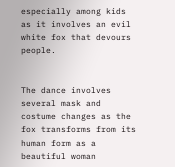especially among kids as it involves an evil white fox that devours people.


The dance involves several mask and costume changes as the fox transforms from its human form as a beautiful woman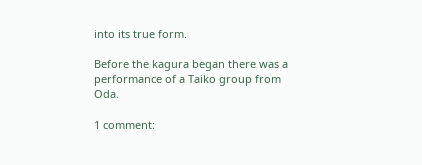into its true form.

Before the kagura began there was a performance of a Taiko group from Oda.

1 comment: